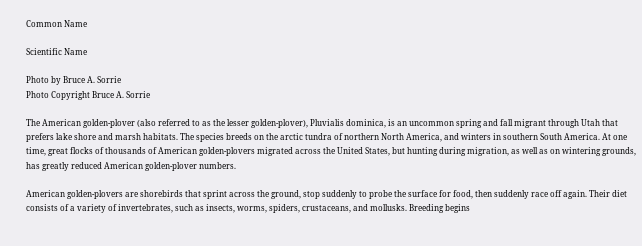Common Name

Scientific Name

Photo by Bruce A. Sorrie
Photo Copyright Bruce A. Sorrie

The American golden-plover (also referred to as the lesser golden-plover), Pluvialis dominica, is an uncommon spring and fall migrant through Utah that prefers lake shore and marsh habitats. The species breeds on the arctic tundra of northern North America, and winters in southern South America. At one time, great flocks of thousands of American golden-plovers migrated across the United States, but hunting during migration, as well as on wintering grounds, has greatly reduced American golden-plover numbers.

American golden-plovers are shorebirds that sprint across the ground, stop suddenly to probe the surface for food, then suddenly race off again. Their diet consists of a variety of invertebrates, such as insects, worms, spiders, crustaceans, and mollusks. Breeding begins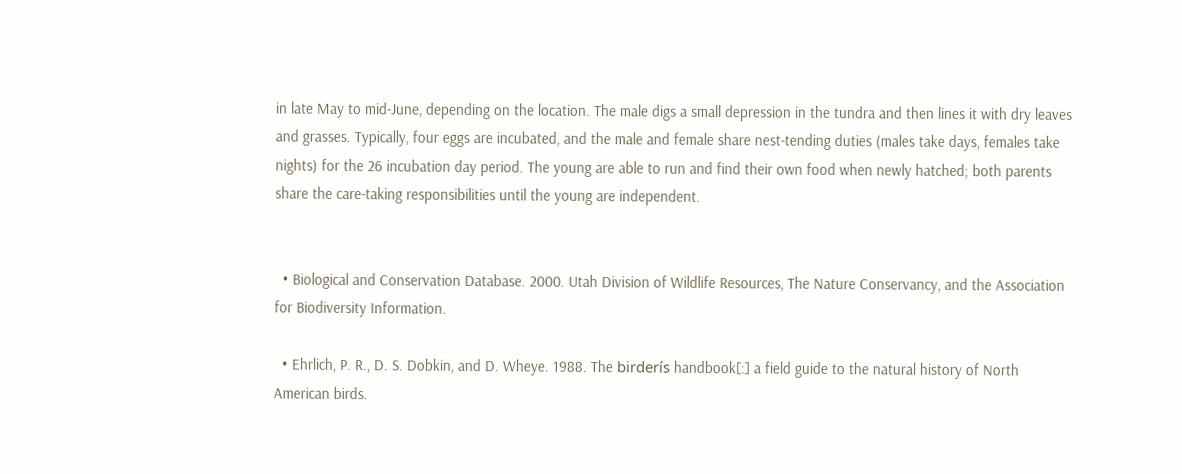in late May to mid-June, depending on the location. The male digs a small depression in the tundra and then lines it with dry leaves and grasses. Typically, four eggs are incubated, and the male and female share nest-tending duties (males take days, females take nights) for the 26 incubation day period. The young are able to run and find their own food when newly hatched; both parents share the care-taking responsibilities until the young are independent.


  • Biological and Conservation Database. 2000. Utah Division of Wildlife Resources, The Nature Conservancy, and the Association for Biodiversity Information.

  • Ehrlich, P. R., D. S. Dobkin, and D. Wheye. 1988. The birderís handbook[:] a field guide to the natural history of North American birds.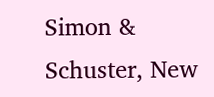Simon & Schuster, New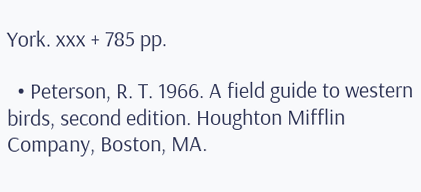York. xxx + 785 pp.

  • Peterson, R. T. 1966. A field guide to western birds, second edition. Houghton Mifflin Company, Boston, MA.